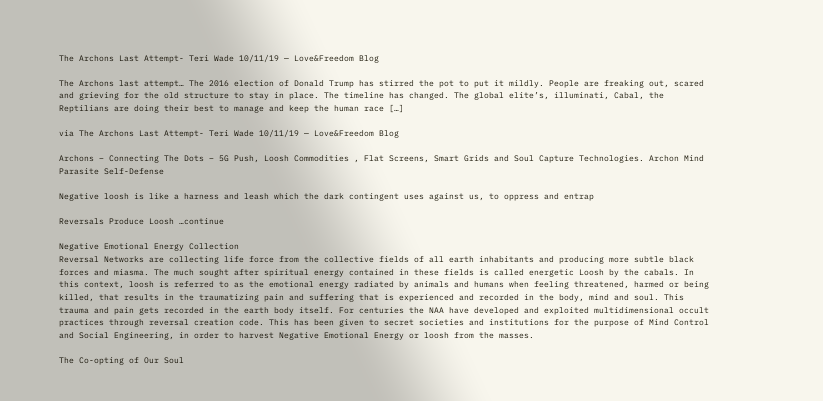The Archons Last Attempt- Teri Wade 10/11/19 — Love&Freedom Blog

The Archons last attempt… The 2016 election of Donald Trump has stirred the pot to put it mildly. People are freaking out, scared and grieving for the old structure to stay in place. The timeline has changed. The global elite’s, illuminati, Cabal, the Reptilians are doing their best to manage and keep the human race […]

via The Archons Last Attempt- Teri Wade 10/11/19 — Love&Freedom Blog

Archons – Connecting The Dots – 5G Push, Loosh Commodities , Flat Screens, Smart Grids and Soul Capture Technologies. Archon Mind Parasite Self-Defense

Negative loosh is like a harness and leash which the dark contingent uses against us, to oppress and entrap

Reversals Produce Loosh …continue

Negative Emotional Energy Collection
Reversal Networks are collecting life force from the collective fields of all earth inhabitants and producing more subtle black forces and miasma. The much sought after spiritual energy contained in these fields is called energetic Loosh by the cabals. In this context, loosh is referred to as the emotional energy radiated by animals and humans when feeling threatened, harmed or being killed, that results in the traumatizing pain and suffering that is experienced and recorded in the body, mind and soul. This trauma and pain gets recorded in the earth body itself. For centuries the NAA have developed and exploited multidimensional occult practices through reversal creation code. This has been given to secret societies and institutions for the purpose of Mind Control and Social Engineering, in order to harvest Negative Emotional Energy or loosh from the masses.

The Co-opting of Our Soul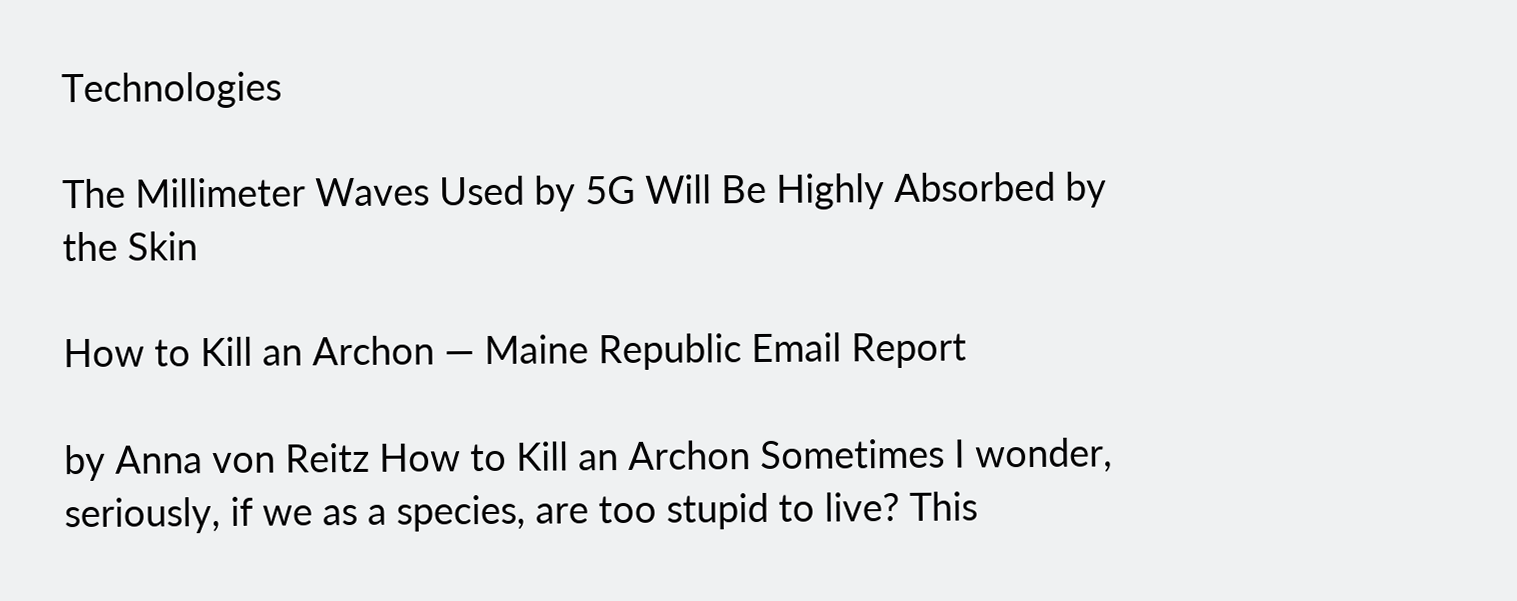Technologies

The Millimeter Waves Used by 5G Will Be Highly Absorbed by the Skin

How to Kill an Archon — Maine Republic Email Report

by Anna von Reitz How to Kill an Archon Sometimes I wonder, seriously, if we as a species, are too stupid to live? This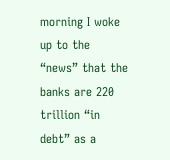morning I woke up to the “news” that the banks are 220 trillion “in debt” as a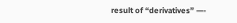result of “derivatives” —-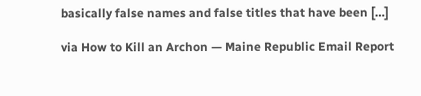basically false names and false titles that have been […]

via How to Kill an Archon — Maine Republic Email Report